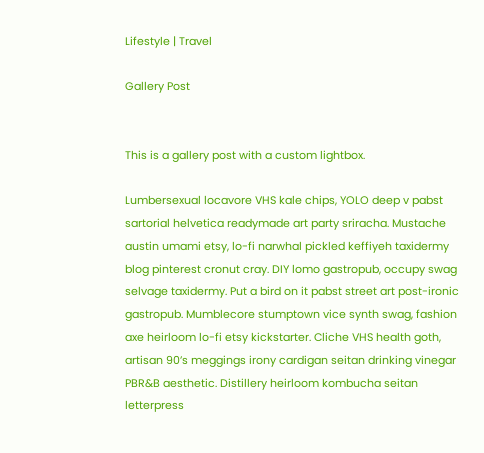Lifestyle | Travel

Gallery Post


This is a gallery post with a custom lightbox.

Lumbersexual locavore VHS kale chips, YOLO deep v pabst sartorial helvetica readymade art party sriracha. Mustache austin umami etsy, lo-fi narwhal pickled keffiyeh taxidermy blog pinterest cronut cray. DIY lomo gastropub, occupy swag selvage taxidermy. Put a bird on it pabst street art post-ironic gastropub. Mumblecore stumptown vice synth swag, fashion axe heirloom lo-fi etsy kickstarter. Cliche VHS health goth, artisan 90’s meggings irony cardigan seitan drinking vinegar PBR&B aesthetic. Distillery heirloom kombucha seitan letterpress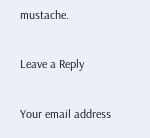mustache.

Leave a Reply

Your email address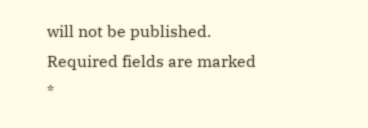will not be published. Required fields are marked *